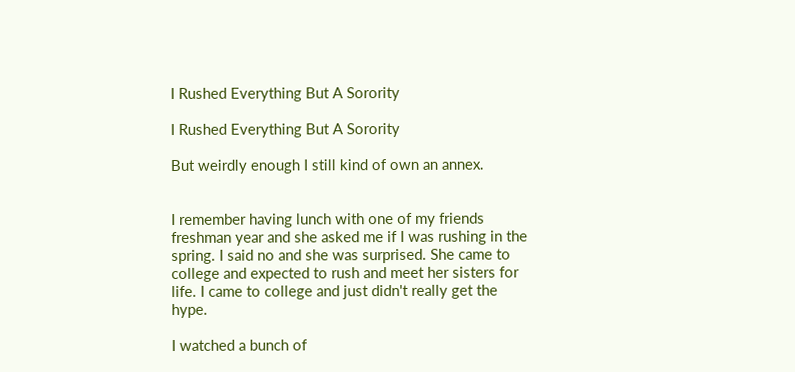I Rushed Everything But A Sorority

I Rushed Everything But A Sorority

But weirdly enough I still kind of own an annex.


I remember having lunch with one of my friends freshman year and she asked me if I was rushing in the spring. I said no and she was surprised. She came to college and expected to rush and meet her sisters for life. I came to college and just didn't really get the hype.

I watched a bunch of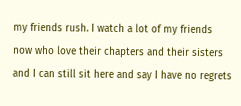my friends rush. I watch a lot of my friends now who love their chapters and their sisters and I can still sit here and say I have no regrets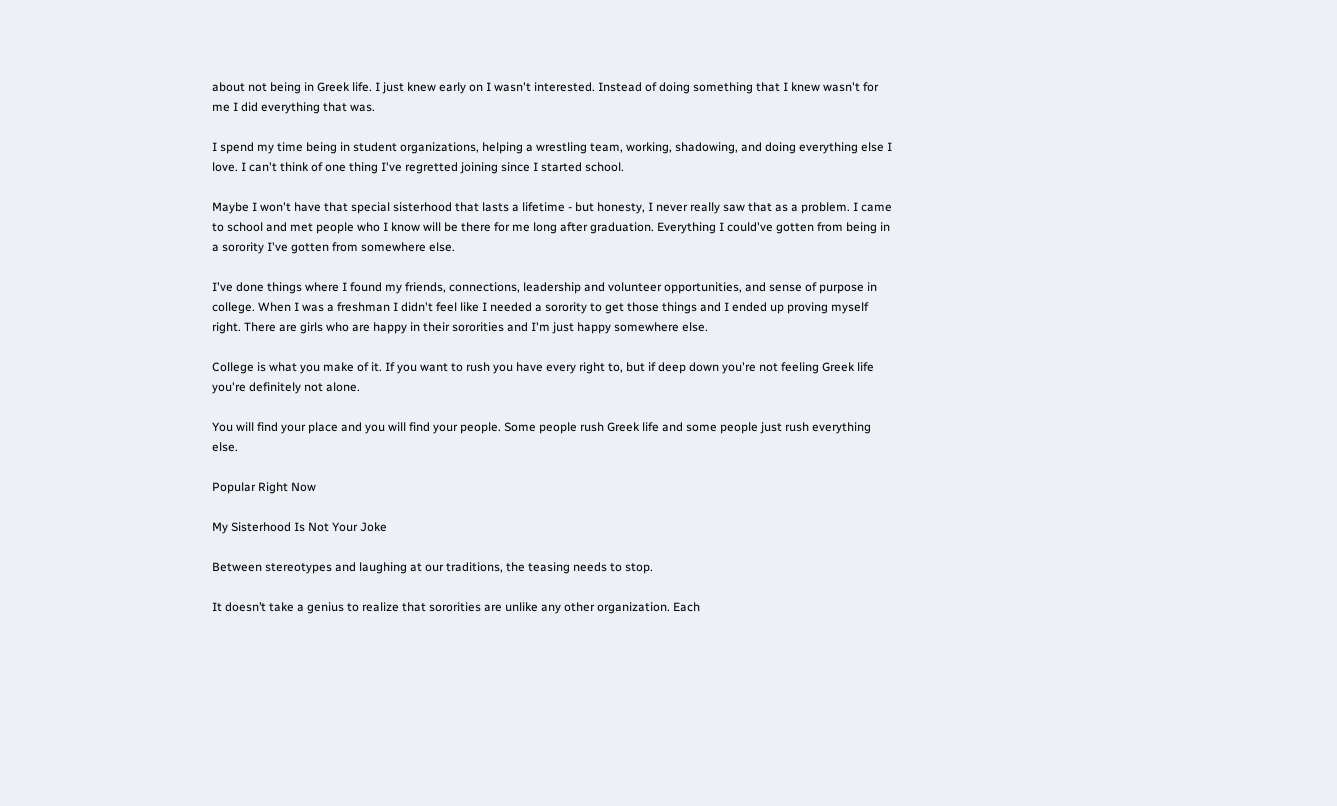about not being in Greek life. I just knew early on I wasn't interested. Instead of doing something that I knew wasn't for me I did everything that was.

I spend my time being in student organizations, helping a wrestling team, working, shadowing, and doing everything else I love. I can't think of one thing I've regretted joining since I started school.

Maybe I won't have that special sisterhood that lasts a lifetime - but honesty, I never really saw that as a problem. I came to school and met people who I know will be there for me long after graduation. Everything I could've gotten from being in a sorority I've gotten from somewhere else.

I've done things where I found my friends, connections, leadership and volunteer opportunities, and sense of purpose in college. When I was a freshman I didn't feel like I needed a sorority to get those things and I ended up proving myself right. There are girls who are happy in their sororities and I'm just happy somewhere else.

College is what you make of it. If you want to rush you have every right to, but if deep down you're not feeling Greek life you're definitely not alone.

You will find your place and you will find your people. Some people rush Greek life and some people just rush everything else.

Popular Right Now

My Sisterhood Is Not Your Joke

Between stereotypes and laughing at our traditions, the teasing needs to stop.

It doesn’t take a genius to realize that sororities are unlike any other organization. Each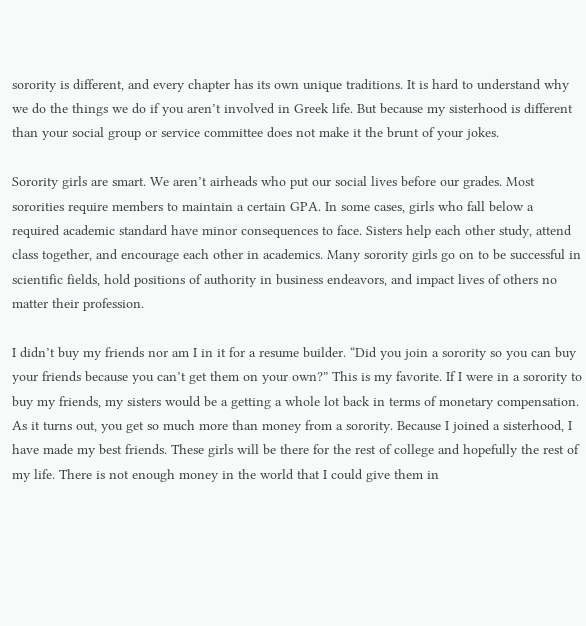sorority is different, and every chapter has its own unique traditions. It is hard to understand why we do the things we do if you aren’t involved in Greek life. But because my sisterhood is different than your social group or service committee does not make it the brunt of your jokes.

Sorority girls are smart. We aren’t airheads who put our social lives before our grades. Most sororities require members to maintain a certain GPA. In some cases, girls who fall below a required academic standard have minor consequences to face. Sisters help each other study, attend class together, and encourage each other in academics. Many sorority girls go on to be successful in scientific fields, hold positions of authority in business endeavors, and impact lives of others no matter their profession.

I didn’t buy my friends nor am I in it for a resume builder. “Did you join a sorority so you can buy your friends because you can’t get them on your own?” This is my favorite. If I were in a sorority to buy my friends, my sisters would be a getting a whole lot back in terms of monetary compensation. As it turns out, you get so much more than money from a sorority. Because I joined a sisterhood, I have made my best friends. These girls will be there for the rest of college and hopefully the rest of my life. There is not enough money in the world that I could give them in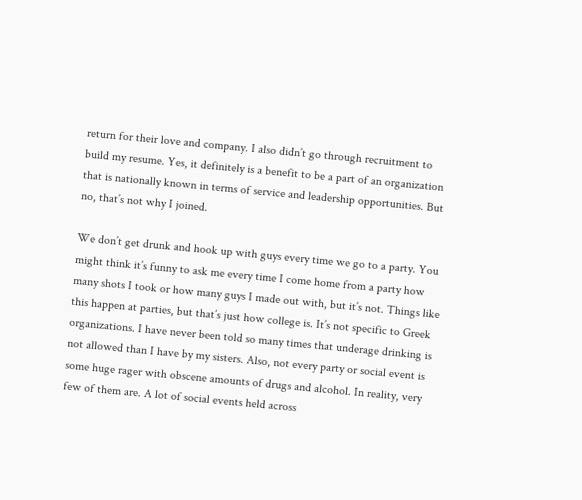return for their love and company. I also didn’t go through recruitment to build my resume. Yes, it definitely is a benefit to be a part of an organization that is nationally known in terms of service and leadership opportunities. But no, that’s not why I joined.

We don’t get drunk and hook up with guys every time we go to a party. You might think it’s funny to ask me every time I come home from a party how many shots I took or how many guys I made out with, but it’s not. Things like this happen at parties, but that’s just how college is. It’s not specific to Greek organizations. I have never been told so many times that underage drinking is not allowed than I have by my sisters. Also, not every party or social event is some huge rager with obscene amounts of drugs and alcohol. In reality, very few of them are. A lot of social events held across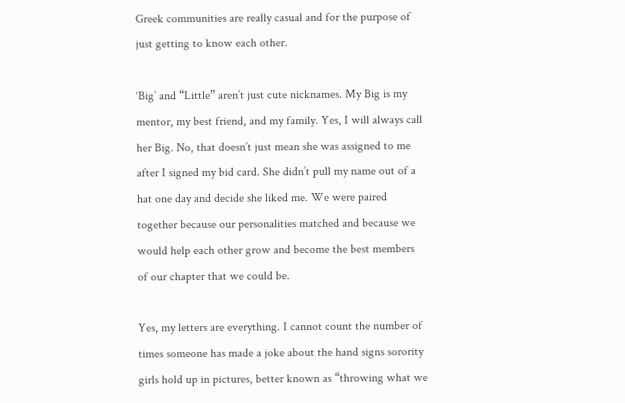Greek communities are really casual and for the purpose of just getting to know each other.

‘Big’ and “Little” aren’t just cute nicknames. My Big is my mentor, my best friend, and my family. Yes, I will always call her Big. No, that doesn’t just mean she was assigned to me after I signed my bid card. She didn’t pull my name out of a hat one day and decide she liked me. We were paired together because our personalities matched and because we would help each other grow and become the best members of our chapter that we could be.

Yes, my letters are everything. I cannot count the number of times someone has made a joke about the hand signs sorority girls hold up in pictures, better known as “throwing what we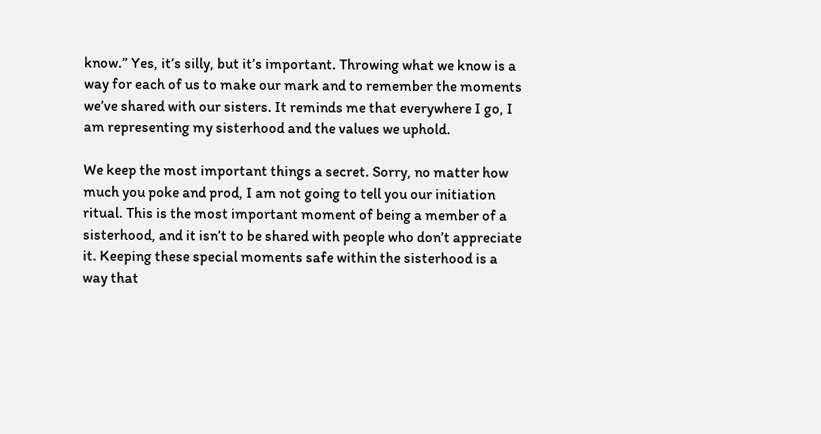know.” Yes, it’s silly, but it’s important. Throwing what we know is a way for each of us to make our mark and to remember the moments we’ve shared with our sisters. It reminds me that everywhere I go, I am representing my sisterhood and the values we uphold.

We keep the most important things a secret. Sorry, no matter how much you poke and prod, I am not going to tell you our initiation ritual. This is the most important moment of being a member of a sisterhood, and it isn’t to be shared with people who don’t appreciate it. Keeping these special moments safe within the sisterhood is a way that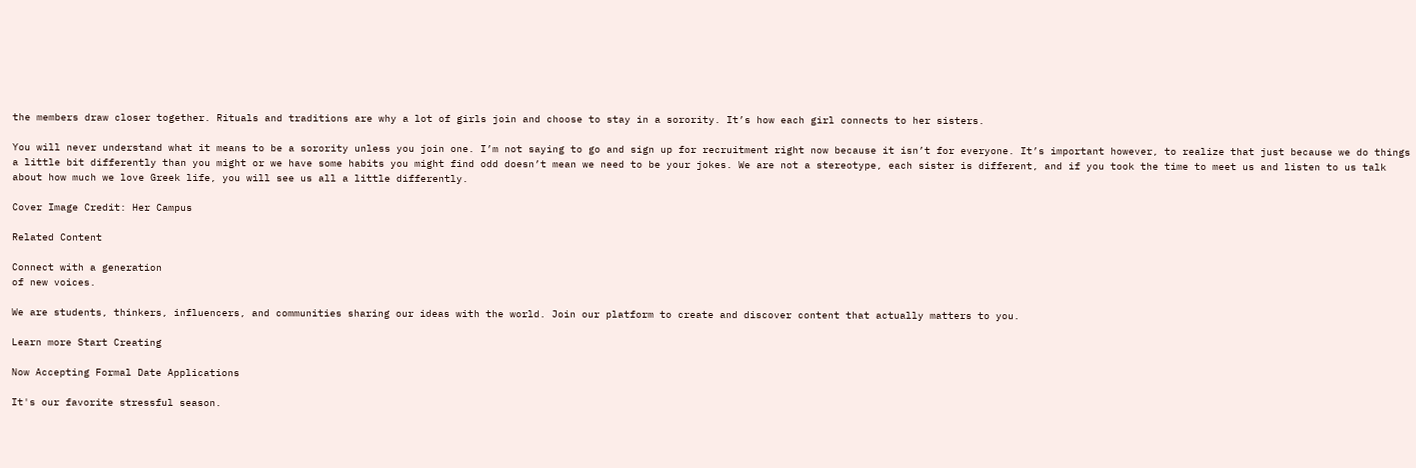the members draw closer together. Rituals and traditions are why a lot of girls join and choose to stay in a sorority. It’s how each girl connects to her sisters.

You will never understand what it means to be a sorority unless you join one. I’m not saying to go and sign up for recruitment right now because it isn’t for everyone. It’s important however, to realize that just because we do things a little bit differently than you might or we have some habits you might find odd doesn’t mean we need to be your jokes. We are not a stereotype, each sister is different, and if you took the time to meet us and listen to us talk about how much we love Greek life, you will see us all a little differently.

Cover Image Credit: Her Campus

Related Content

Connect with a generation
of new voices.

We are students, thinkers, influencers, and communities sharing our ideas with the world. Join our platform to create and discover content that actually matters to you.

Learn more Start Creating

Now Accepting Formal Date Applications

It's our favorite stressful season.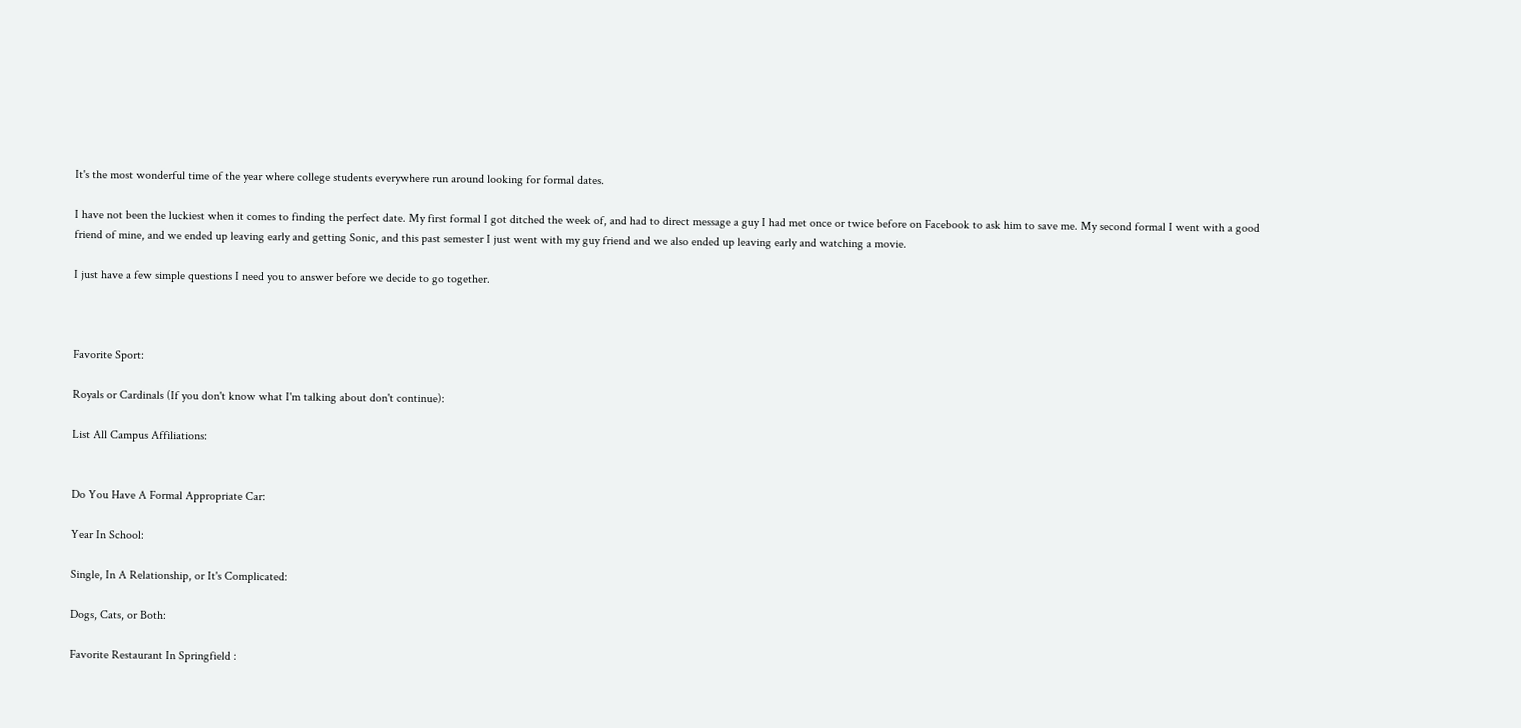It's the most wonderful time of the year where college students everywhere run around looking for formal dates.

I have not been the luckiest when it comes to finding the perfect date. My first formal I got ditched the week of, and had to direct message a guy I had met once or twice before on Facebook to ask him to save me. My second formal I went with a good friend of mine, and we ended up leaving early and getting Sonic, and this past semester I just went with my guy friend and we also ended up leaving early and watching a movie.

I just have a few simple questions I need you to answer before we decide to go together.



Favorite Sport:

Royals or Cardinals (If you don't know what I'm talking about don't continue):

List All Campus Affiliations:


Do You Have A Formal Appropriate Car:

Year In School:

Single, In A Relationship, or It's Complicated:

Dogs, Cats, or Both:

Favorite Restaurant In Springfield :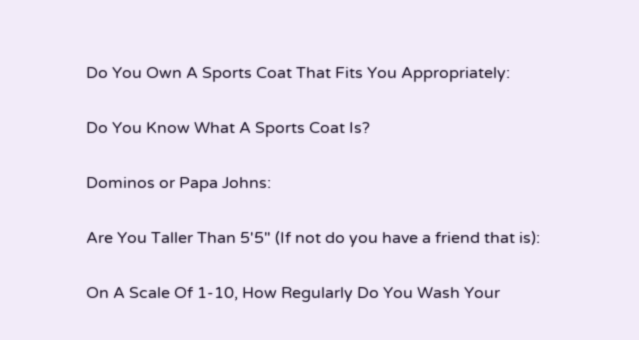Do You Own A Sports Coat That Fits You Appropriately:

Do You Know What A Sports Coat Is?

Dominos or Papa Johns:

Are You Taller Than 5'5" (If not do you have a friend that is):

On A Scale Of 1-10, How Regularly Do You Wash Your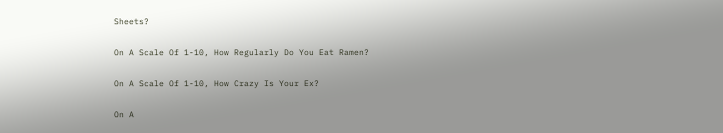Sheets?

On A Scale Of 1-10, How Regularly Do You Eat Ramen?

On A Scale Of 1-10, How Crazy Is Your Ex?

On A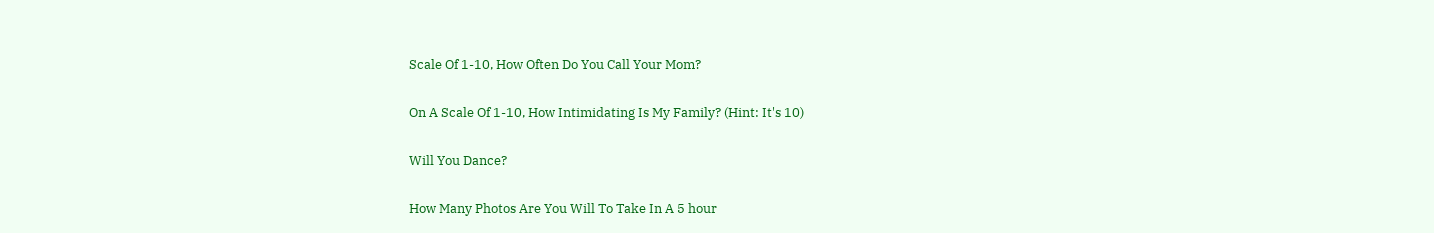Scale Of 1-10, How Often Do You Call Your Mom?

On A Scale Of 1-10, How Intimidating Is My Family? (Hint: It's 10)

Will You Dance?

How Many Photos Are You Will To Take In A 5 hour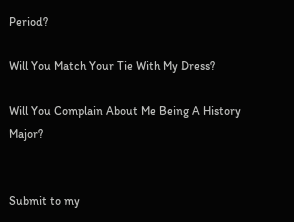Period?

Will You Match Your Tie With My Dress?

Will You Complain About Me Being A History Major?


Submit to my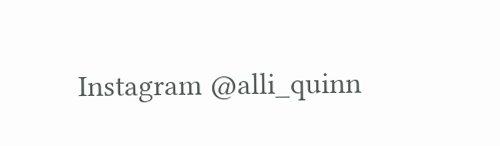Instagram @alli_quinn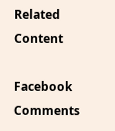Related Content

Facebook Comments